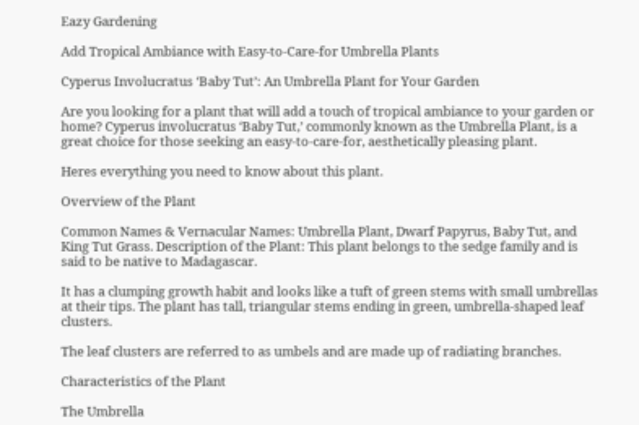Eazy Gardening

Add Tropical Ambiance with Easy-to-Care-for Umbrella Plants

Cyperus Involucratus ‘Baby Tut’: An Umbrella Plant for Your Garden

Are you looking for a plant that will add a touch of tropical ambiance to your garden or home? Cyperus involucratus ‘Baby Tut,’ commonly known as the Umbrella Plant, is a great choice for those seeking an easy-to-care-for, aesthetically pleasing plant.

Heres everything you need to know about this plant.

Overview of the Plant

Common Names & Vernacular Names: Umbrella Plant, Dwarf Papyrus, Baby Tut, and King Tut Grass. Description of the Plant: This plant belongs to the sedge family and is said to be native to Madagascar.

It has a clumping growth habit and looks like a tuft of green stems with small umbrellas at their tips. The plant has tall, triangular stems ending in green, umbrella-shaped leaf clusters.

The leaf clusters are referred to as umbels and are made up of radiating branches.

Characteristics of the Plant

The Umbrella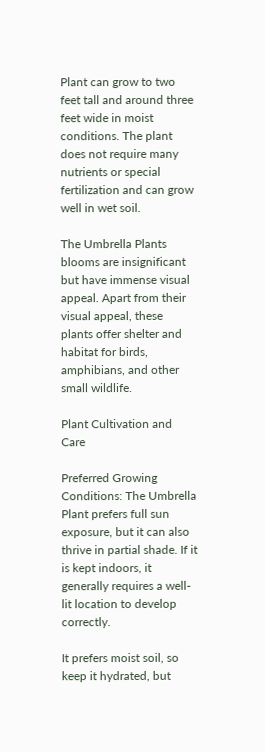Plant can grow to two feet tall and around three feet wide in moist conditions. The plant does not require many nutrients or special fertilization and can grow well in wet soil.

The Umbrella Plants blooms are insignificant but have immense visual appeal. Apart from their visual appeal, these plants offer shelter and habitat for birds, amphibians, and other small wildlife.

Plant Cultivation and Care

Preferred Growing Conditions: The Umbrella Plant prefers full sun exposure, but it can also thrive in partial shade. If it is kept indoors, it generally requires a well-lit location to develop correctly.

It prefers moist soil, so keep it hydrated, but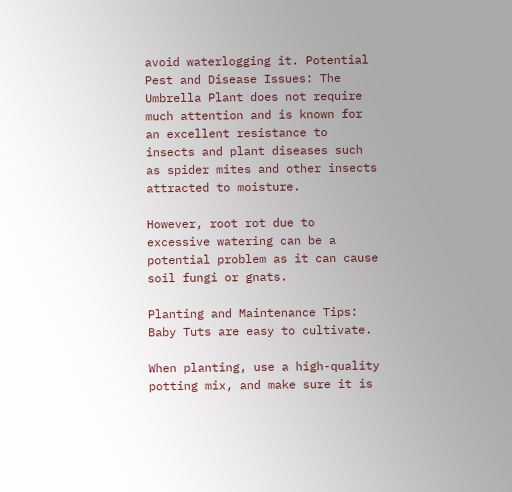avoid waterlogging it. Potential Pest and Disease Issues: The Umbrella Plant does not require much attention and is known for an excellent resistance to insects and plant diseases such as spider mites and other insects attracted to moisture.

However, root rot due to excessive watering can be a potential problem as it can cause soil fungi or gnats.

Planting and Maintenance Tips: Baby Tuts are easy to cultivate.

When planting, use a high-quality potting mix, and make sure it is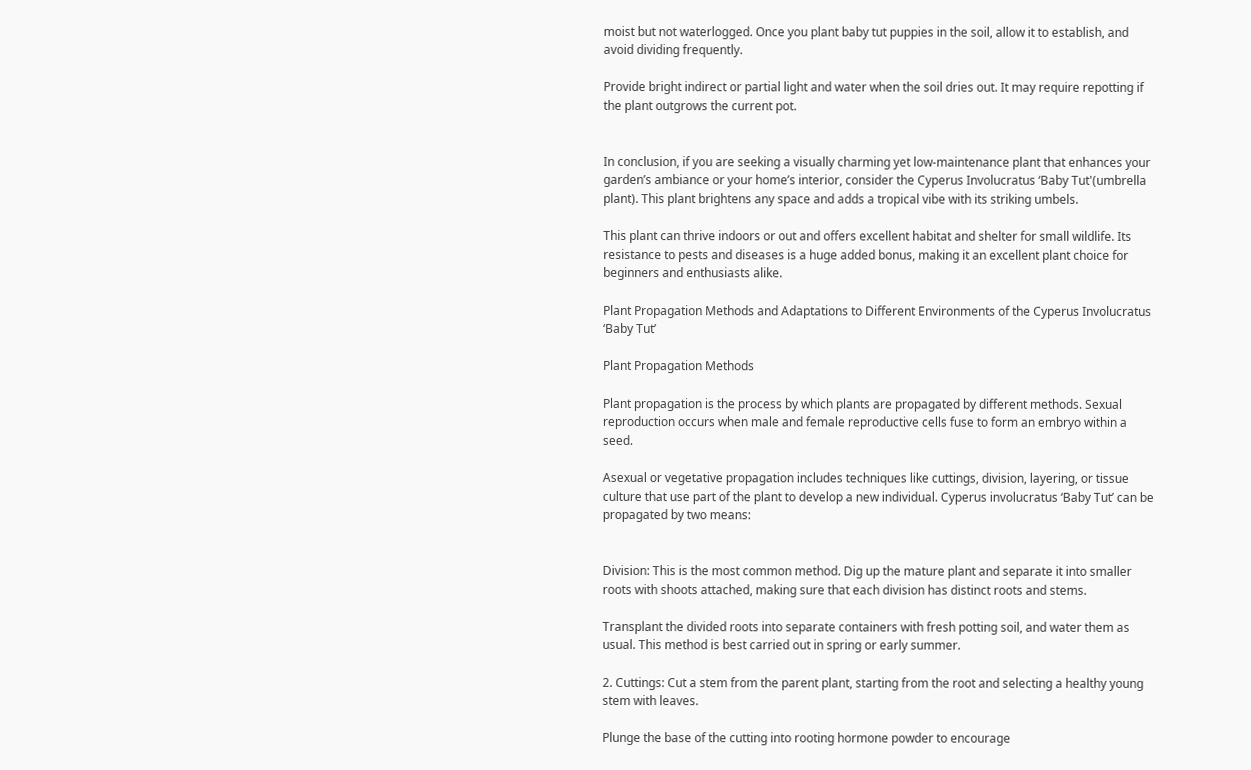moist but not waterlogged. Once you plant baby tut puppies in the soil, allow it to establish, and avoid dividing frequently.

Provide bright indirect or partial light and water when the soil dries out. It may require repotting if the plant outgrows the current pot.


In conclusion, if you are seeking a visually charming yet low-maintenance plant that enhances your garden’s ambiance or your home’s interior, consider the Cyperus Involucratus ‘Baby Tut'(umbrella plant). This plant brightens any space and adds a tropical vibe with its striking umbels.

This plant can thrive indoors or out and offers excellent habitat and shelter for small wildlife. Its resistance to pests and diseases is a huge added bonus, making it an excellent plant choice for beginners and enthusiasts alike.

Plant Propagation Methods and Adaptations to Different Environments of the Cyperus Involucratus ‘Baby Tut’

Plant Propagation Methods

Plant propagation is the process by which plants are propagated by different methods. Sexual reproduction occurs when male and female reproductive cells fuse to form an embryo within a seed.

Asexual or vegetative propagation includes techniques like cuttings, division, layering, or tissue culture that use part of the plant to develop a new individual. Cyperus involucratus ‘Baby Tut’ can be propagated by two means:


Division: This is the most common method. Dig up the mature plant and separate it into smaller roots with shoots attached, making sure that each division has distinct roots and stems.

Transplant the divided roots into separate containers with fresh potting soil, and water them as usual. This method is best carried out in spring or early summer.

2. Cuttings: Cut a stem from the parent plant, starting from the root and selecting a healthy young stem with leaves.

Plunge the base of the cutting into rooting hormone powder to encourage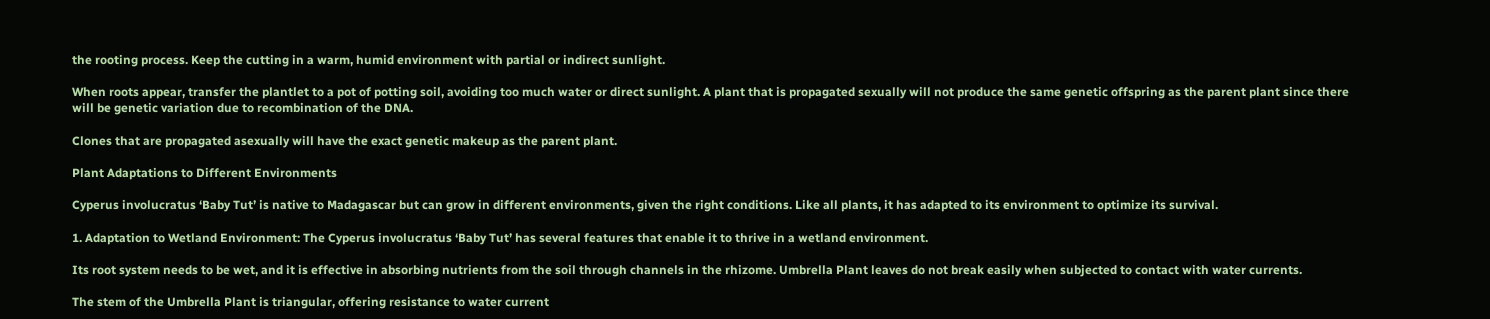the rooting process. Keep the cutting in a warm, humid environment with partial or indirect sunlight.

When roots appear, transfer the plantlet to a pot of potting soil, avoiding too much water or direct sunlight. A plant that is propagated sexually will not produce the same genetic offspring as the parent plant since there will be genetic variation due to recombination of the DNA.

Clones that are propagated asexually will have the exact genetic makeup as the parent plant.

Plant Adaptations to Different Environments

Cyperus involucratus ‘Baby Tut’ is native to Madagascar but can grow in different environments, given the right conditions. Like all plants, it has adapted to its environment to optimize its survival.

1. Adaptation to Wetland Environment: The Cyperus involucratus ‘Baby Tut’ has several features that enable it to thrive in a wetland environment.

Its root system needs to be wet, and it is effective in absorbing nutrients from the soil through channels in the rhizome. Umbrella Plant leaves do not break easily when subjected to contact with water currents.

The stem of the Umbrella Plant is triangular, offering resistance to water current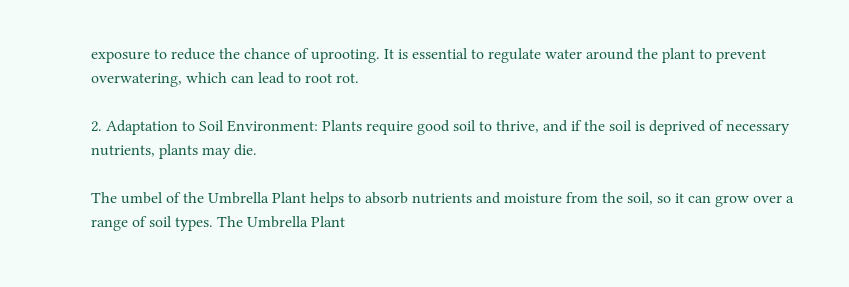exposure to reduce the chance of uprooting. It is essential to regulate water around the plant to prevent overwatering, which can lead to root rot.

2. Adaptation to Soil Environment: Plants require good soil to thrive, and if the soil is deprived of necessary nutrients, plants may die.

The umbel of the Umbrella Plant helps to absorb nutrients and moisture from the soil, so it can grow over a range of soil types. The Umbrella Plant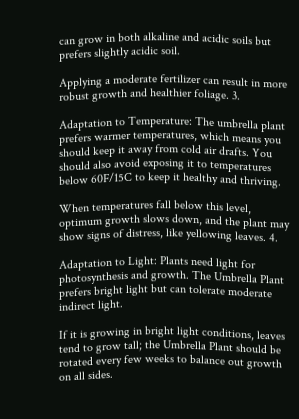can grow in both alkaline and acidic soils but prefers slightly acidic soil.

Applying a moderate fertilizer can result in more robust growth and healthier foliage. 3.

Adaptation to Temperature: The umbrella plant prefers warmer temperatures, which means you should keep it away from cold air drafts. You should also avoid exposing it to temperatures below 60F/15C to keep it healthy and thriving.

When temperatures fall below this level, optimum growth slows down, and the plant may show signs of distress, like yellowing leaves. 4.

Adaptation to Light: Plants need light for photosynthesis and growth. The Umbrella Plant prefers bright light but can tolerate moderate indirect light.

If it is growing in bright light conditions, leaves tend to grow tall; the Umbrella Plant should be rotated every few weeks to balance out growth on all sides.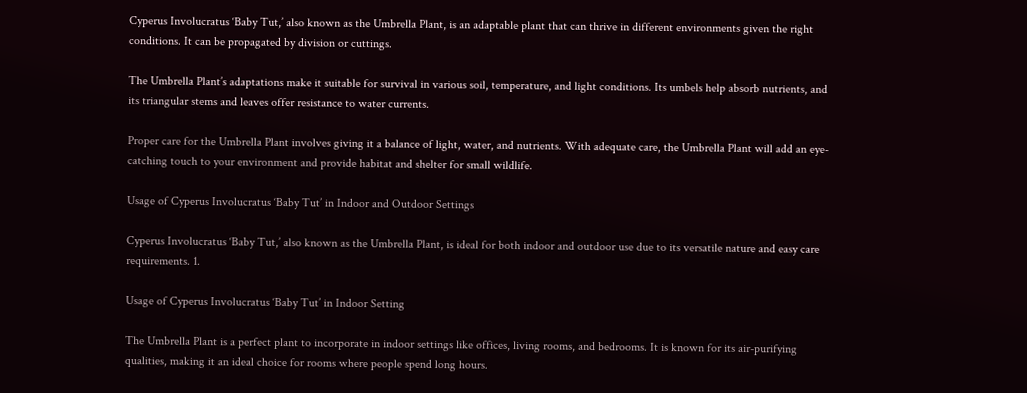Cyperus Involucratus ‘Baby Tut,’ also known as the Umbrella Plant, is an adaptable plant that can thrive in different environments given the right conditions. It can be propagated by division or cuttings.

The Umbrella Plant’s adaptations make it suitable for survival in various soil, temperature, and light conditions. Its umbels help absorb nutrients, and its triangular stems and leaves offer resistance to water currents.

Proper care for the Umbrella Plant involves giving it a balance of light, water, and nutrients. With adequate care, the Umbrella Plant will add an eye-catching touch to your environment and provide habitat and shelter for small wildlife.

Usage of Cyperus Involucratus ‘Baby Tut’ in Indoor and Outdoor Settings

Cyperus Involucratus ‘Baby Tut,’ also known as the Umbrella Plant, is ideal for both indoor and outdoor use due to its versatile nature and easy care requirements. 1.

Usage of Cyperus Involucratus ‘Baby Tut’ in Indoor Setting

The Umbrella Plant is a perfect plant to incorporate in indoor settings like offices, living rooms, and bedrooms. It is known for its air-purifying qualities, making it an ideal choice for rooms where people spend long hours.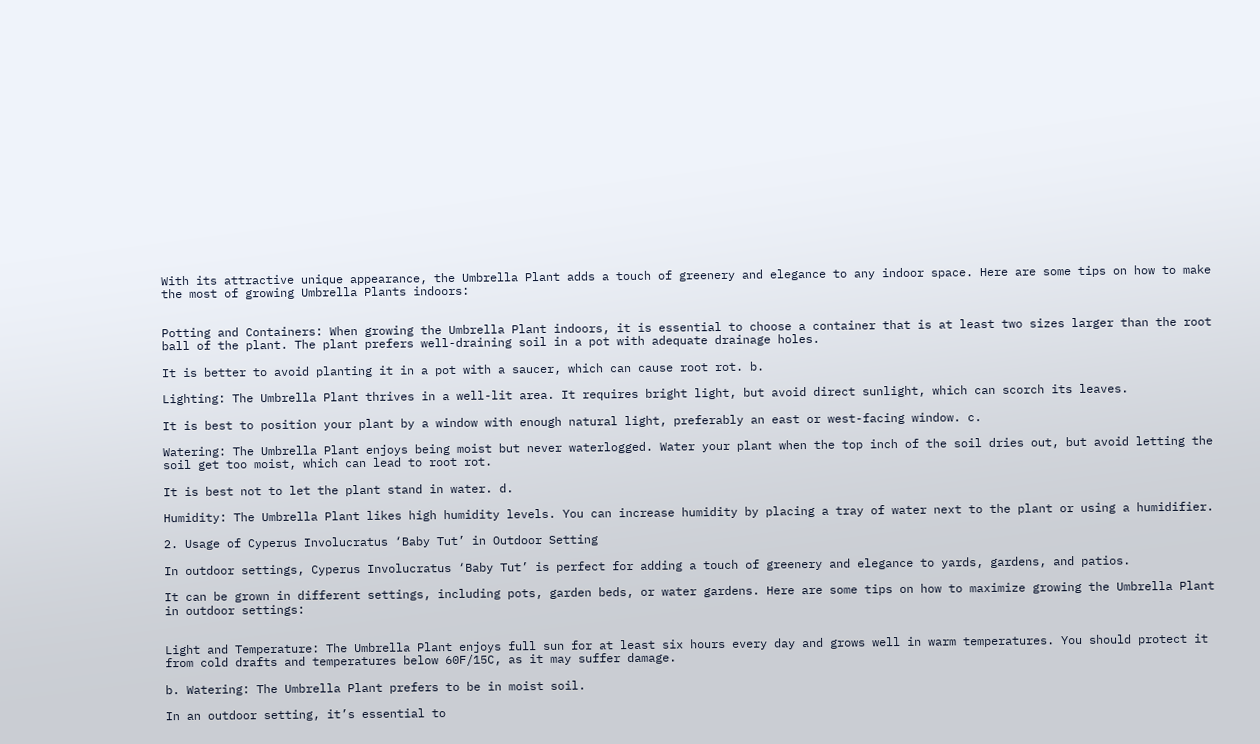With its attractive unique appearance, the Umbrella Plant adds a touch of greenery and elegance to any indoor space. Here are some tips on how to make the most of growing Umbrella Plants indoors:


Potting and Containers: When growing the Umbrella Plant indoors, it is essential to choose a container that is at least two sizes larger than the root ball of the plant. The plant prefers well-draining soil in a pot with adequate drainage holes.

It is better to avoid planting it in a pot with a saucer, which can cause root rot. b.

Lighting: The Umbrella Plant thrives in a well-lit area. It requires bright light, but avoid direct sunlight, which can scorch its leaves.

It is best to position your plant by a window with enough natural light, preferably an east or west-facing window. c.

Watering: The Umbrella Plant enjoys being moist but never waterlogged. Water your plant when the top inch of the soil dries out, but avoid letting the soil get too moist, which can lead to root rot.

It is best not to let the plant stand in water. d.

Humidity: The Umbrella Plant likes high humidity levels. You can increase humidity by placing a tray of water next to the plant or using a humidifier.

2. Usage of Cyperus Involucratus ‘Baby Tut’ in Outdoor Setting

In outdoor settings, Cyperus Involucratus ‘Baby Tut’ is perfect for adding a touch of greenery and elegance to yards, gardens, and patios.

It can be grown in different settings, including pots, garden beds, or water gardens. Here are some tips on how to maximize growing the Umbrella Plant in outdoor settings:


Light and Temperature: The Umbrella Plant enjoys full sun for at least six hours every day and grows well in warm temperatures. You should protect it from cold drafts and temperatures below 60F/15C, as it may suffer damage.

b. Watering: The Umbrella Plant prefers to be in moist soil.

In an outdoor setting, it’s essential to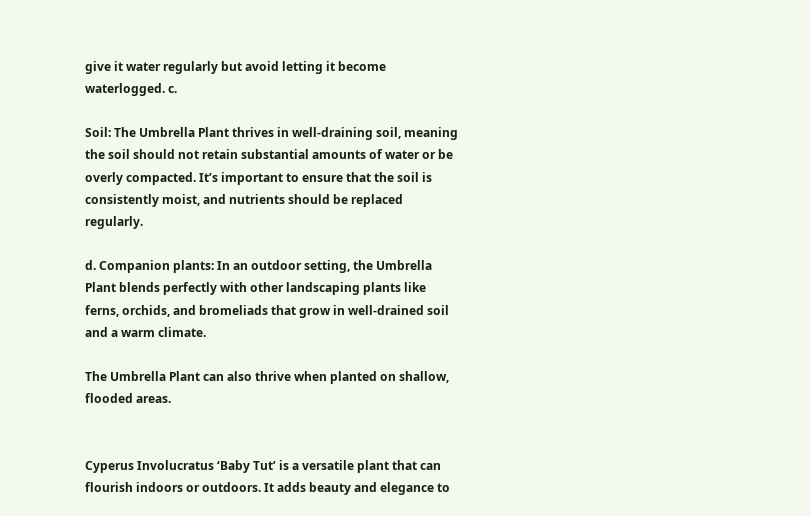give it water regularly but avoid letting it become waterlogged. c.

Soil: The Umbrella Plant thrives in well-draining soil, meaning the soil should not retain substantial amounts of water or be overly compacted. It’s important to ensure that the soil is consistently moist, and nutrients should be replaced regularly.

d. Companion plants: In an outdoor setting, the Umbrella Plant blends perfectly with other landscaping plants like ferns, orchids, and bromeliads that grow in well-drained soil and a warm climate.

The Umbrella Plant can also thrive when planted on shallow, flooded areas.


Cyperus Involucratus ‘Baby Tut’ is a versatile plant that can flourish indoors or outdoors. It adds beauty and elegance to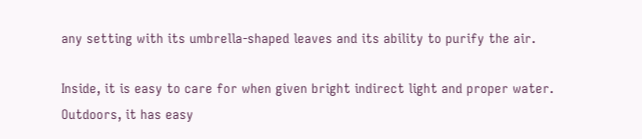any setting with its umbrella-shaped leaves and its ability to purify the air.

Inside, it is easy to care for when given bright indirect light and proper water. Outdoors, it has easy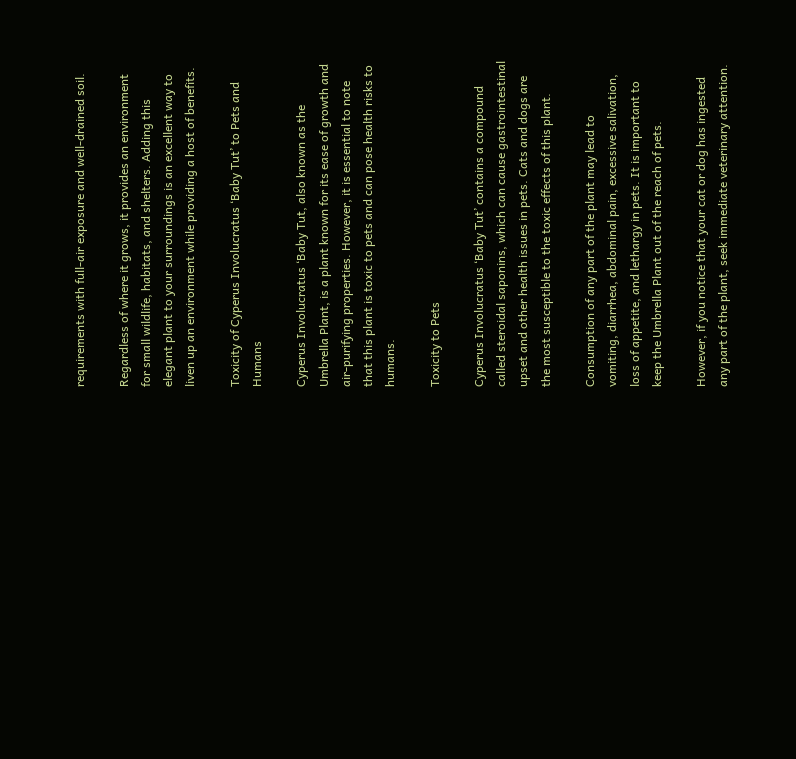requirements with full-air exposure and well-drained soil.

Regardless of where it grows, it provides an environment for small wildlife, habitats, and shelters. Adding this elegant plant to your surroundings is an excellent way to liven up an environment while providing a host of benefits.

Toxicity of Cyperus Involucratus ‘Baby Tut’ to Pets and Humans

Cyperus Involucratus ‘Baby Tut, also known as the Umbrella Plant, is a plant known for its ease of growth and air-purifying properties. However, it is essential to note that this plant is toxic to pets and can pose health risks to humans.

Toxicity to Pets

Cyperus Involucratus ‘Baby Tut’ contains a compound called steroidal saponins, which can cause gastrointestinal upset and other health issues in pets. Cats and dogs are the most susceptible to the toxic effects of this plant.

Consumption of any part of the plant may lead to vomiting, diarrhea, abdominal pain, excessive salivation, loss of appetite, and lethargy in pets. It is important to keep the Umbrella Plant out of the reach of pets.

However, if you notice that your cat or dog has ingested any part of the plant, seek immediate veterinary attention.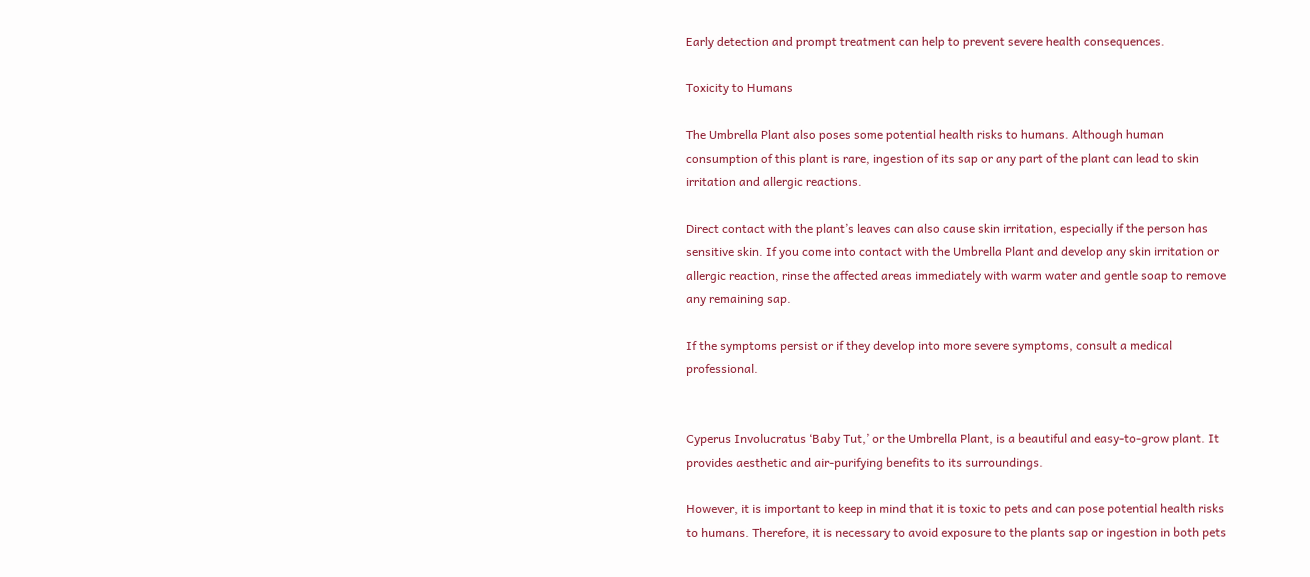Early detection and prompt treatment can help to prevent severe health consequences.

Toxicity to Humans

The Umbrella Plant also poses some potential health risks to humans. Although human consumption of this plant is rare, ingestion of its sap or any part of the plant can lead to skin irritation and allergic reactions.

Direct contact with the plant’s leaves can also cause skin irritation, especially if the person has sensitive skin. If you come into contact with the Umbrella Plant and develop any skin irritation or allergic reaction, rinse the affected areas immediately with warm water and gentle soap to remove any remaining sap.

If the symptoms persist or if they develop into more severe symptoms, consult a medical professional.


Cyperus Involucratus ‘Baby Tut,’ or the Umbrella Plant, is a beautiful and easy-to-grow plant. It provides aesthetic and air-purifying benefits to its surroundings.

However, it is important to keep in mind that it is toxic to pets and can pose potential health risks to humans. Therefore, it is necessary to avoid exposure to the plants sap or ingestion in both pets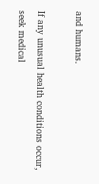and humans.

If any unusual health conditions occur, seek medical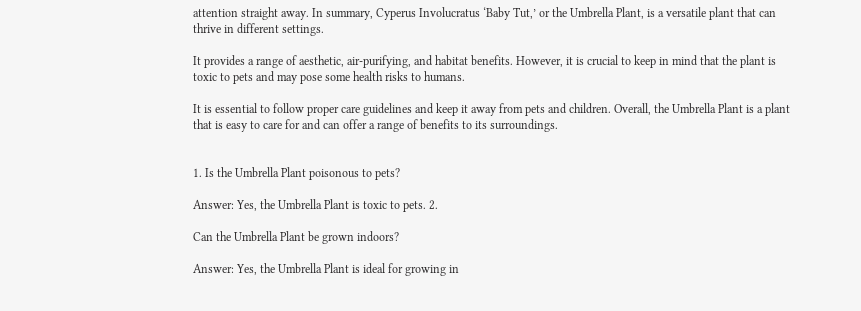attention straight away. In summary, Cyperus Involucratus ‘Baby Tut,’ or the Umbrella Plant, is a versatile plant that can thrive in different settings.

It provides a range of aesthetic, air-purifying, and habitat benefits. However, it is crucial to keep in mind that the plant is toxic to pets and may pose some health risks to humans.

It is essential to follow proper care guidelines and keep it away from pets and children. Overall, the Umbrella Plant is a plant that is easy to care for and can offer a range of benefits to its surroundings.


1. Is the Umbrella Plant poisonous to pets?

Answer: Yes, the Umbrella Plant is toxic to pets. 2.

Can the Umbrella Plant be grown indoors?

Answer: Yes, the Umbrella Plant is ideal for growing in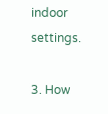indoor settings.

3. How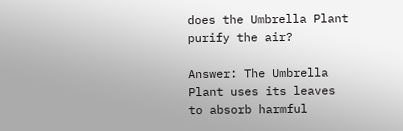does the Umbrella Plant purify the air?

Answer: The Umbrella Plant uses its leaves to absorb harmful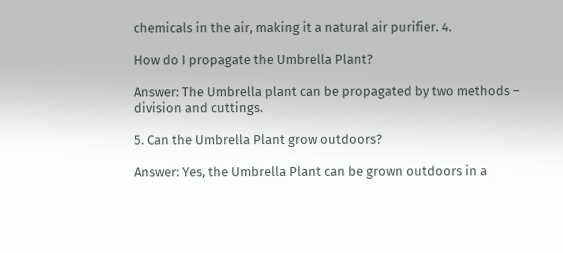chemicals in the air, making it a natural air purifier. 4.

How do I propagate the Umbrella Plant?

Answer: The Umbrella plant can be propagated by two methods – division and cuttings.

5. Can the Umbrella Plant grow outdoors?

Answer: Yes, the Umbrella Plant can be grown outdoors in a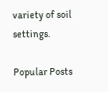variety of soil settings.

Popular Posts